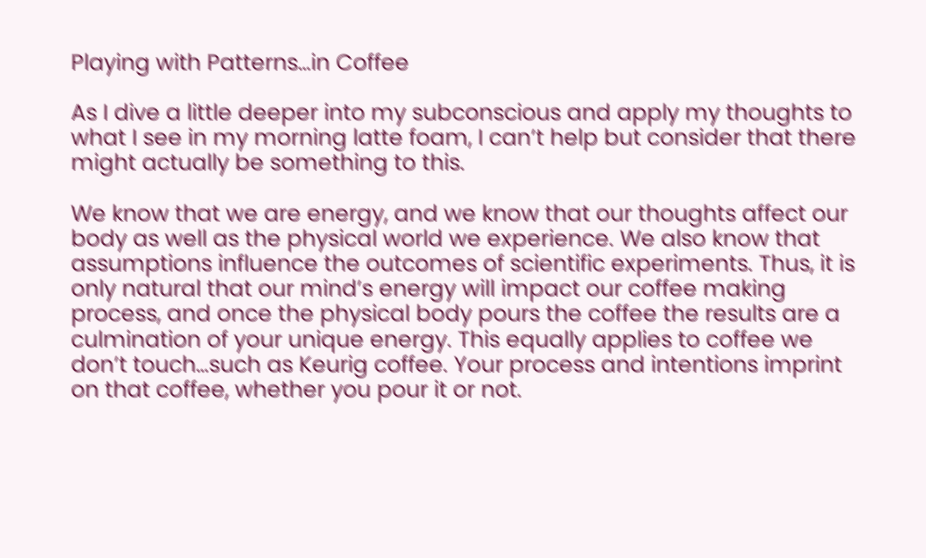Playing with Patterns…in Coffee

As I dive a little deeper into my subconscious and apply my thoughts to what I see in my morning latte foam, I can’t help but consider that there might actually be something to this.

We know that we are energy, and we know that our thoughts affect our body as well as the physical world we experience. We also know that assumptions influence the outcomes of scientific experiments. Thus, it is only natural that our mind’s energy will impact our coffee making process, and once the physical body pours the coffee the results are a culmination of your unique energy. This equally applies to coffee we don’t touch…such as Keurig coffee. Your process and intentions imprint on that coffee, whether you pour it or not.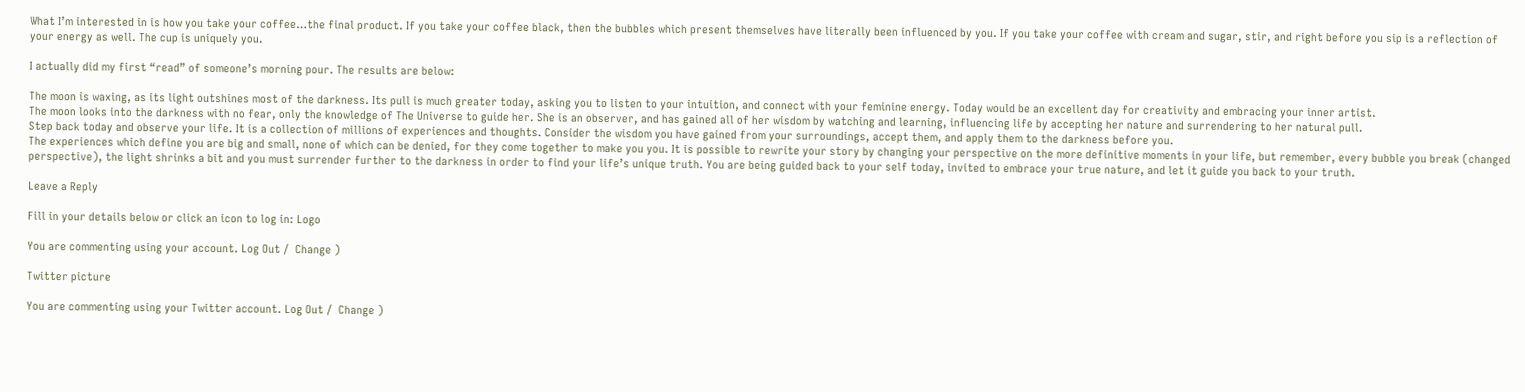What I’m interested in is how you take your coffee…the final product. If you take your coffee black, then the bubbles which present themselves have literally been influenced by you. If you take your coffee with cream and sugar, stir, and right before you sip is a reflection of your energy as well. The cup is uniquely you.

I actually did my first “read” of someone’s morning pour. The results are below:

The moon is waxing, as its light outshines most of the darkness. Its pull is much greater today, asking you to listen to your intuition, and connect with your feminine energy. Today would be an excellent day for creativity and embracing your inner artist.
The moon looks into the darkness with no fear, only the knowledge of The Universe to guide her. She is an observer, and has gained all of her wisdom by watching and learning, influencing life by accepting her nature and surrendering to her natural pull.
Step back today and observe your life. It is a collection of millions of experiences and thoughts. Consider the wisdom you have gained from your surroundings, accept them, and apply them to the darkness before you.
The experiences which define you are big and small, none of which can be denied, for they come together to make you you. It is possible to rewrite your story by changing your perspective on the more definitive moments in your life, but remember, every bubble you break (changed perspective), the light shrinks a bit and you must surrender further to the darkness in order to find your life’s unique truth. You are being guided back to your self today, invited to embrace your true nature, and let it guide you back to your truth.

Leave a Reply

Fill in your details below or click an icon to log in: Logo

You are commenting using your account. Log Out /  Change )

Twitter picture

You are commenting using your Twitter account. Log Out /  Change )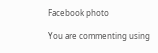Facebook photo

You are commenting using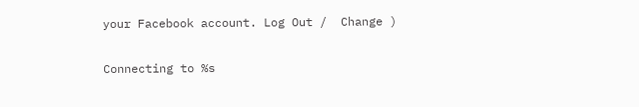your Facebook account. Log Out /  Change )

Connecting to %s